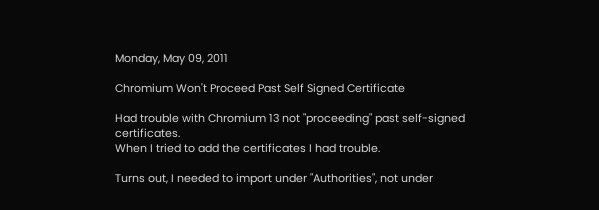Monday, May 09, 2011

Chromium Won't Proceed Past Self Signed Certificate

Had trouble with Chromium 13 not "proceeding" past self-signed certificates.
When I tried to add the certificates I had trouble.

Turns out, I needed to import under "Authorities", not under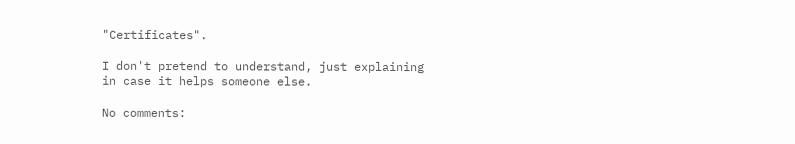"Certificates".

I don't pretend to understand, just explaining in case it helps someone else.

No comments: